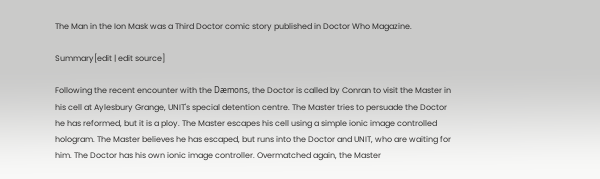The Man in the Ion Mask was a Third Doctor comic story published in Doctor Who Magazine.

Summary[edit | edit source]

Following the recent encounter with the Dæmons, the Doctor is called by Conran to visit the Master in his cell at Aylesbury Grange, UNIT's special detention centre. The Master tries to persuade the Doctor he has reformed, but it is a ploy. The Master escapes his cell using a simple ionic image controlled hologram. The Master believes he has escaped, but runs into the Doctor and UNIT, who are waiting for him. The Doctor has his own ionic image controller. Overmatched again, the Master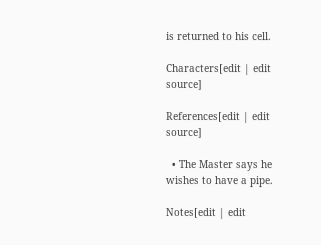is returned to his cell.

Characters[edit | edit source]

References[edit | edit source]

  • The Master says he wishes to have a pipe.

Notes[edit | edit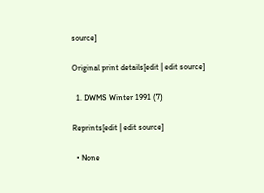source]

Original print details[edit | edit source]

  1. DWMS Winter 1991 (7)

Reprints[edit | edit source]

  • None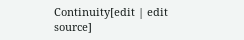Continuity[edit | edit source]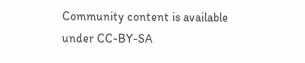Community content is available under CC-BY-SA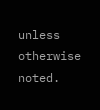unless otherwise noted.